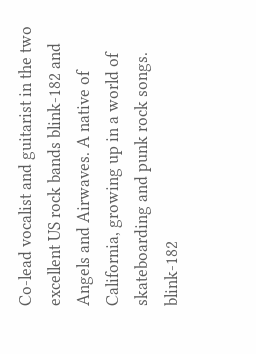Co-lead vocalist and guitarist in the two excellent US rock bands blink-182 and Angels and Airwaves. A native of California, growing up in a world of skateboarding and punk rock songs. blink-182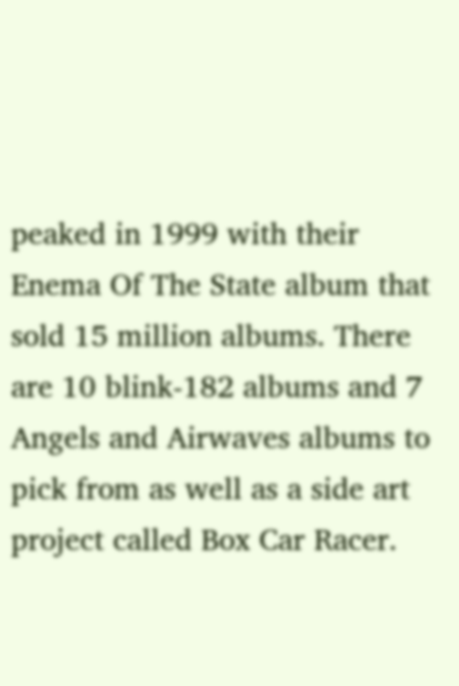peaked in 1999 with their Enema Of The State album that sold 15 million albums. There are 10 blink-182 albums and 7 Angels and Airwaves albums to pick from as well as a side art project called Box Car Racer.